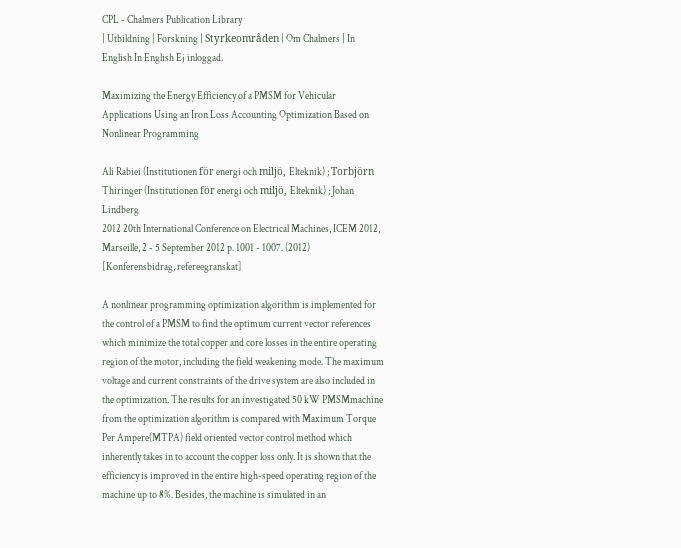CPL - Chalmers Publication Library
| Utbildning | Forskning | Styrkeområden | Om Chalmers | In English In English Ej inloggad.

Maximizing the Energy Efficiency of a PMSM for Vehicular Applications Using an Iron Loss Accounting Optimization Based on Nonlinear Programming

Ali Rabiei (Institutionen för energi och miljö, Elteknik) ; Torbjörn Thiringer (Institutionen för energi och miljö, Elteknik) ; Johan Lindberg
2012 20th International Conference on Electrical Machines, ICEM 2012, Marseille, 2 - 5 September 2012 p. 1001 - 1007. (2012)
[Konferensbidrag, refereegranskat]

A nonlinear programming optimization algorithm is implemented for the control of a PMSM to find the optimum current vector references which minimize the total copper and core losses in the entire operating region of the motor, including the field weakening mode. The maximum voltage and current constraints of the drive system are also included in the optimization. The results for an investigated 50 kW PMSMmachine from the optimization algorithm is compared with Maximum Torque Per Ampere(MTPA) field oriented vector control method which inherently takes in to account the copper loss only. It is shown that the efficiency is improved in the entire high-speed operating region of the machine up to 8%. Besides, the machine is simulated in an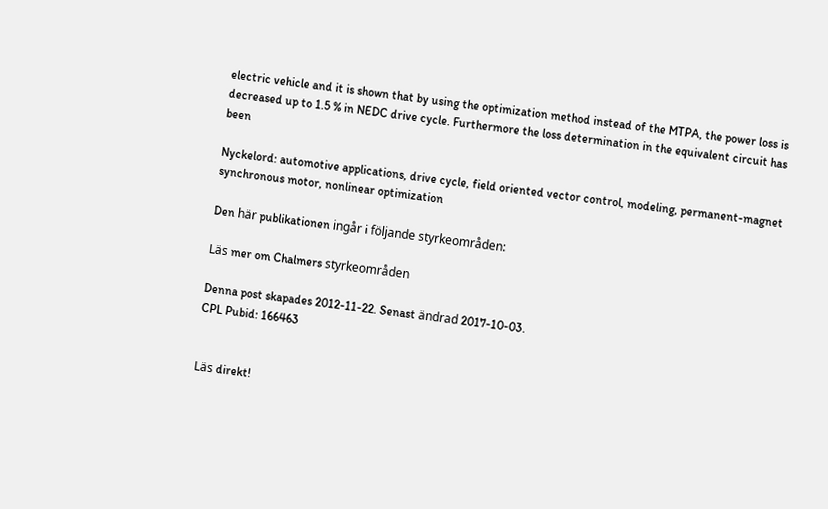electric vehicle and it is shown that by using the optimization method instead of the MTPA, the power loss is decreased up to 1.5 % in NEDC drive cycle. Furthermore the loss determination in the equivalent circuit has been

Nyckelord: automotive applications, drive cycle, field oriented vector control, modeling, permanent-magnet synchronous motor, nonlinear optimization

Den här publikationen ingår i följande styrkeområden:

Läs mer om Chalmers styrkeområden

Denna post skapades 2012-11-22. Senast ändrad 2017-10-03.
CPL Pubid: 166463


Läs direkt!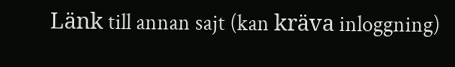Länk till annan sajt (kan kräva inloggning)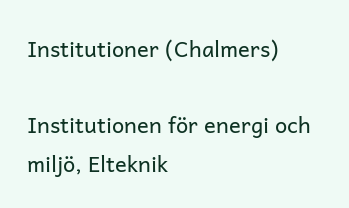Institutioner (Chalmers)

Institutionen för energi och miljö, Elteknik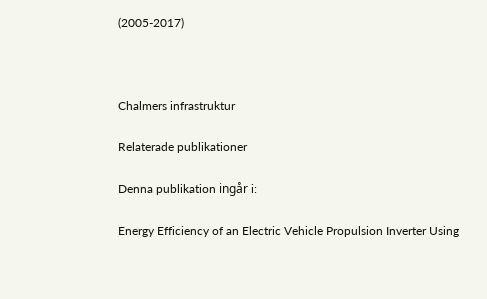(2005-2017)



Chalmers infrastruktur

Relaterade publikationer

Denna publikation ingår i:

Energy Efficiency of an Electric Vehicle Propulsion Inverter Using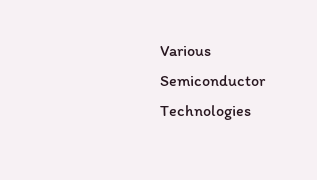Various Semiconductor Technologies